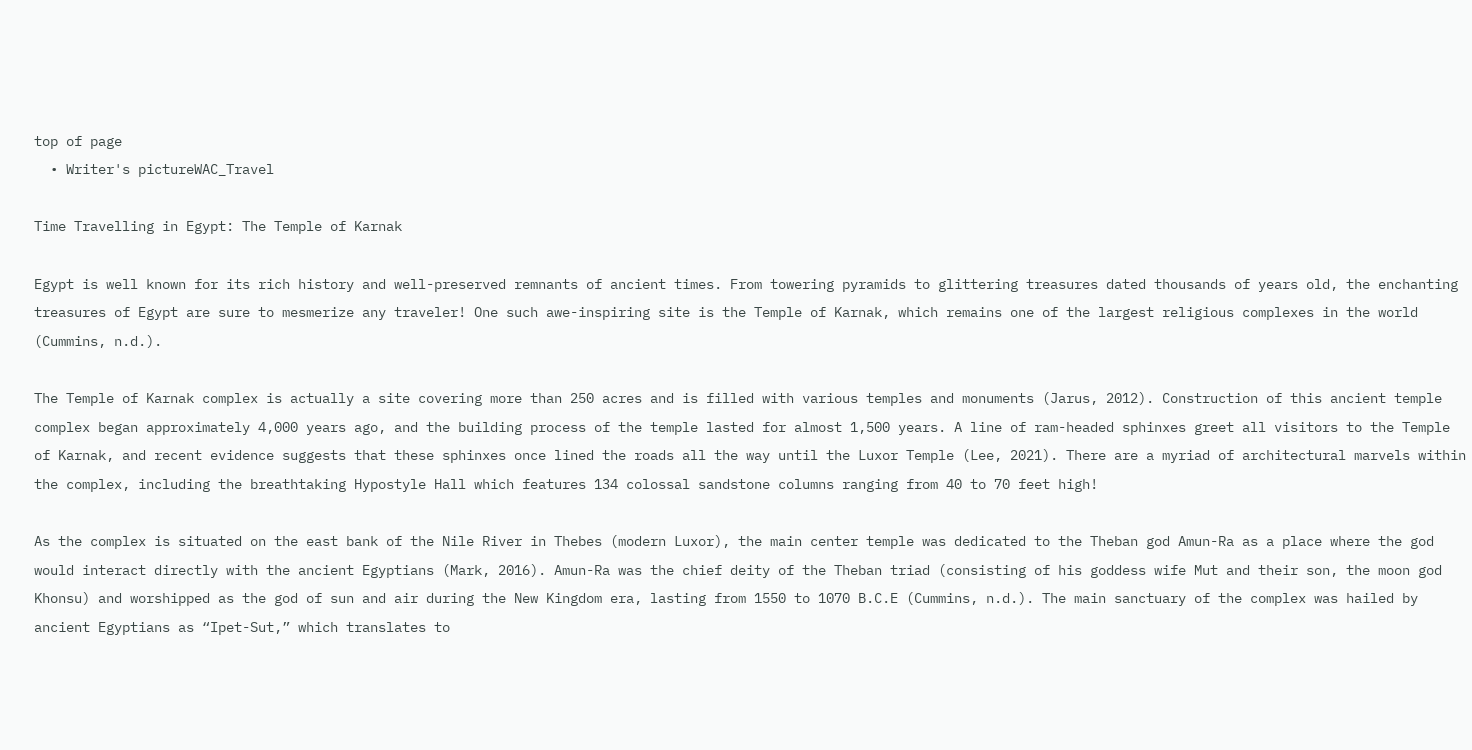top of page
  • Writer's pictureWAC_Travel

Time Travelling in Egypt: The Temple of Karnak

Egypt is well known for its rich history and well-preserved remnants of ancient times. From towering pyramids to glittering treasures dated thousands of years old, the enchanting treasures of Egypt are sure to mesmerize any traveler! One such awe-inspiring site is the Temple of Karnak, which remains one of the largest religious complexes in the world (Cummins, n.d.).

The Temple of Karnak complex is actually a site covering more than 250 acres and is filled with various temples and monuments (Jarus, 2012). Construction of this ancient temple complex began approximately 4,000 years ago, and the building process of the temple lasted for almost 1,500 years. A line of ram-headed sphinxes greet all visitors to the Temple of Karnak, and recent evidence suggests that these sphinxes once lined the roads all the way until the Luxor Temple (Lee, 2021). There are a myriad of architectural marvels within the complex, including the breathtaking Hypostyle Hall which features 134 colossal sandstone columns ranging from 40 to 70 feet high!

As the complex is situated on the east bank of the Nile River in Thebes (modern Luxor), the main center temple was dedicated to the Theban god Amun-Ra as a place where the god would interact directly with the ancient Egyptians (Mark, 2016). Amun-Ra was the chief deity of the Theban triad (consisting of his goddess wife Mut and their son, the moon god Khonsu) and worshipped as the god of sun and air during the New Kingdom era, lasting from 1550 to 1070 B.C.E (Cummins, n.d.). The main sanctuary of the complex was hailed by ancient Egyptians as “Ipet-Sut,” which translates to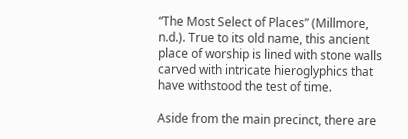“The Most Select of Places” (Millmore, n.d.). True to its old name, this ancient place of worship is lined with stone walls carved with intricate hieroglyphics that have withstood the test of time.

Aside from the main precinct, there are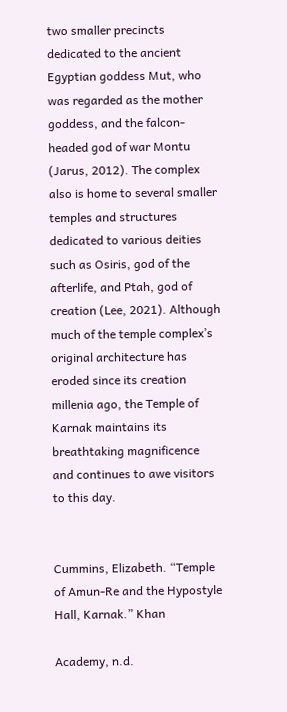two smaller precincts dedicated to the ancient Egyptian goddess Mut, who was regarded as the mother goddess, and the falcon-headed god of war Montu (Jarus, 2012). The complex also is home to several smaller temples and structures dedicated to various deities such as Osiris, god of the afterlife, and Ptah, god of creation (Lee, 2021). Although much of the temple complex’s original architecture has eroded since its creation millenia ago, the Temple of Karnak maintains its breathtaking magnificence and continues to awe visitors to this day.


Cummins, Elizabeth. “Temple of Amun-Re and the Hypostyle Hall, Karnak.” Khan

Academy, n.d.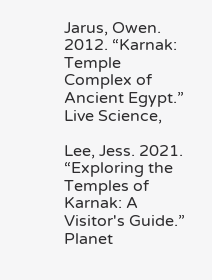Jarus, Owen. 2012. “Karnak: Temple Complex of Ancient Egypt.” Live Science,

Lee, Jess. 2021. “Exploring the Temples of Karnak: A Visitor's Guide.” Planet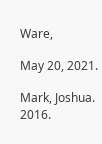Ware,

May 20, 2021.

Mark, Joshua. 2016.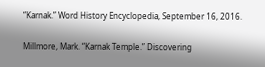“Karnak.” Word History Encyclopedia, September 16, 2016.

Millmore, Mark. “Karnak Temple.” Discovering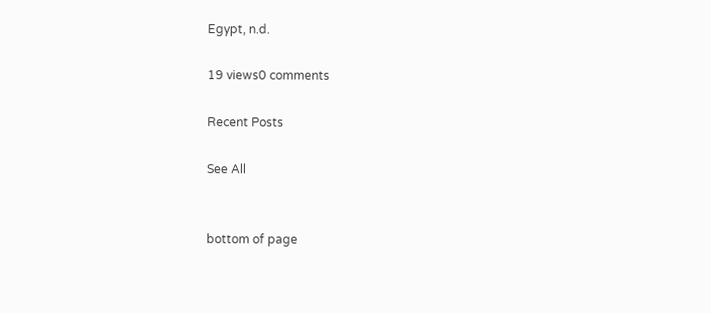Egypt, n.d.

19 views0 comments

Recent Posts

See All


bottom of page